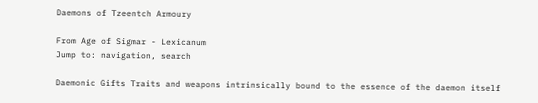Daemons of Tzeentch Armoury

From Age of Sigmar - Lexicanum
Jump to: navigation, search

Daemonic Gifts Traits and weapons intrinsically bound to the essence of the daemon itself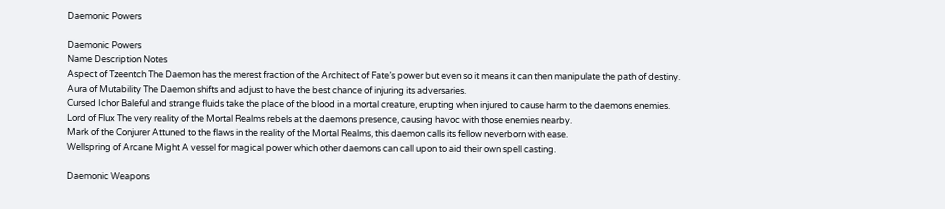Daemonic Powers

Daemonic Powers
Name Description Notes
Aspect of Tzeentch The Daemon has the merest fraction of the Architect of Fate’s power but even so it means it can then manipulate the path of destiny.
Aura of Mutability The Daemon shifts and adjust to have the best chance of injuring its adversaries.
Cursed Ichor Baleful and strange fluids take the place of the blood in a mortal creature, erupting when injured to cause harm to the daemons enemies.
Lord of Flux The very reality of the Mortal Realms rebels at the daemons presence, causing havoc with those enemies nearby.
Mark of the Conjurer Attuned to the flaws in the reality of the Mortal Realms, this daemon calls its fellow neverborn with ease.
Wellspring of Arcane Might A vessel for magical power which other daemons can call upon to aid their own spell casting.

Daemonic Weapons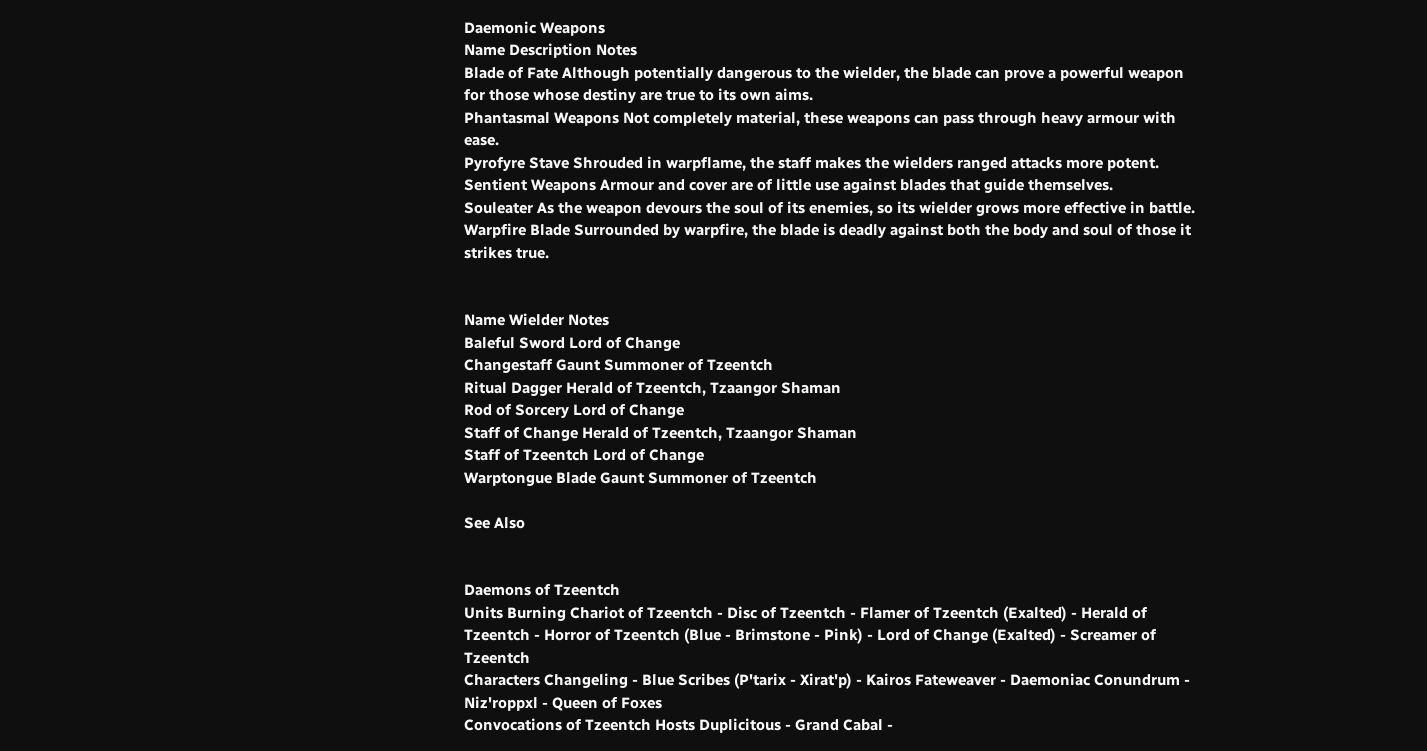Daemonic Weapons
Name Description Notes
Blade of Fate Although potentially dangerous to the wielder, the blade can prove a powerful weapon for those whose destiny are true to its own aims.
Phantasmal Weapons Not completely material, these weapons can pass through heavy armour with ease.
Pyrofyre Stave Shrouded in warpflame, the staff makes the wielders ranged attacks more potent.
Sentient Weapons Armour and cover are of little use against blades that guide themselves.
Souleater As the weapon devours the soul of its enemies, so its wielder grows more effective in battle.
Warpfire Blade Surrounded by warpfire, the blade is deadly against both the body and soul of those it strikes true.


Name Wielder Notes
Baleful Sword Lord of Change
Changestaff Gaunt Summoner of Tzeentch
Ritual Dagger Herald of Tzeentch, Tzaangor Shaman
Rod of Sorcery Lord of Change
Staff of Change Herald of Tzeentch, Tzaangor Shaman
Staff of Tzeentch Lord of Change
Warptongue Blade Gaunt Summoner of Tzeentch

See Also


Daemons of Tzeentch
Units Burning Chariot of Tzeentch - Disc of Tzeentch - Flamer of Tzeentch (Exalted) - Herald of Tzeentch - Horror of Tzeentch (Blue - Brimstone - Pink) - Lord of Change (Exalted) - Screamer of Tzeentch
Characters Changeling - Blue Scribes (P'tarix - Xirat'p) - Kairos Fateweaver - Daemoniac Conundrum - Niz'roppxl - Queen of Foxes
Convocations of Tzeentch Hosts Duplicitous - Grand Cabal -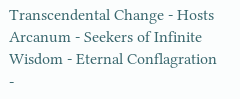Transcendental Change - Hosts Arcanum - Seekers of Infinite Wisdom - Eternal Conflagration -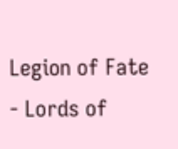Legion of Fate - Lords of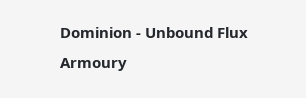Dominion - Unbound Flux
Armoury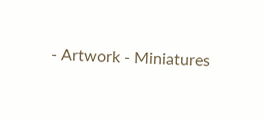- Artwork - Miniatures